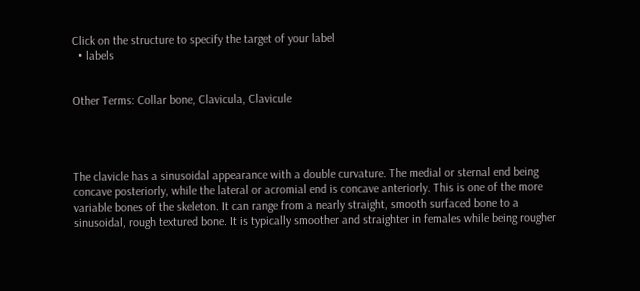Click on the structure to specify the target of your label
  • labels


Other Terms: Collar bone, Clavicula, Clavicule




The clavicle has a sinusoidal appearance with a double curvature. The medial or sternal end being concave posteriorly, while the lateral or acromial end is concave anteriorly. This is one of the more variable bones of the skeleton. It can range from a nearly straight, smooth surfaced bone to a sinusoidal, rough textured bone. It is typically smoother and straighter in females while being rougher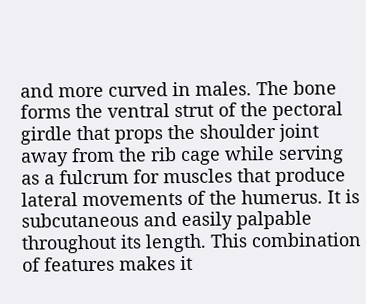and more curved in males. The bone forms the ventral strut of the pectoral girdle that props the shoulder joint away from the rib cage while serving as a fulcrum for muscles that produce lateral movements of the humerus. It is subcutaneous and easily palpable throughout its length. This combination of features makes it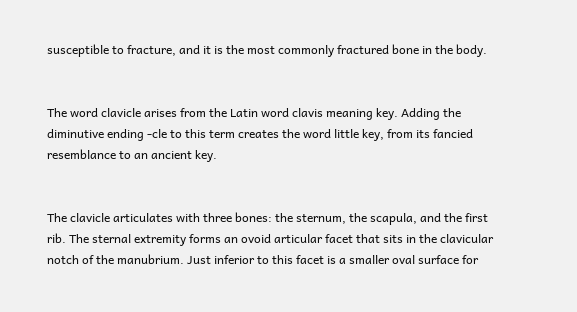susceptible to fracture, and it is the most commonly fractured bone in the body.


The word clavicle arises from the Latin word clavis meaning key. Adding the diminutive ending -cle to this term creates the word little key, from its fancied resemblance to an ancient key.


The clavicle articulates with three bones: the sternum, the scapula, and the first rib. The sternal extremity forms an ovoid articular facet that sits in the clavicular notch of the manubrium. Just inferior to this facet is a smaller oval surface for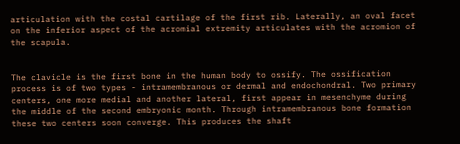articulation with the costal cartilage of the first rib. Laterally, an oval facet on the inferior aspect of the acromial extremity articulates with the acromion of the scapula.


The clavicle is the first bone in the human body to ossify. The ossification process is of two types - intramembranous or dermal and endochondral. Two primary centers, one more medial and another lateral, first appear in mesenchyme during the middle of the second embryonic month. Through intramembranous bone formation these two centers soon converge. This produces the shaft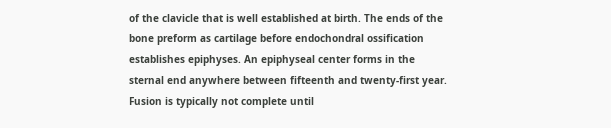of the clavicle that is well established at birth. The ends of the bone preform as cartilage before endochondral ossification establishes epiphyses. An epiphyseal center forms in the sternal end anywhere between fifteenth and twenty-first year. Fusion is typically not complete until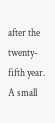after the twenty-fifth year. A small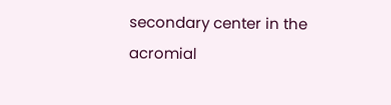secondary center in the acromial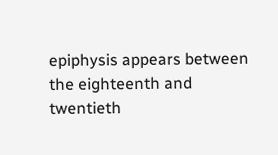epiphysis appears between the eighteenth and twentieth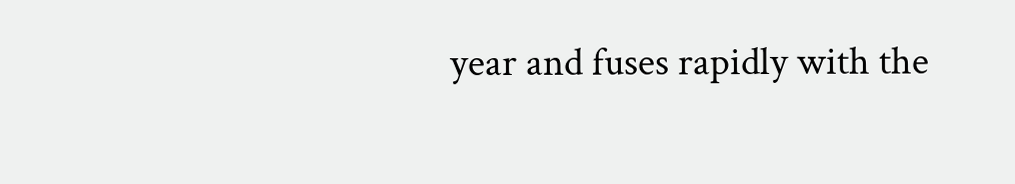year and fuses rapidly with the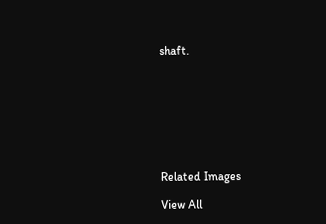shaft.








Related Images

View All